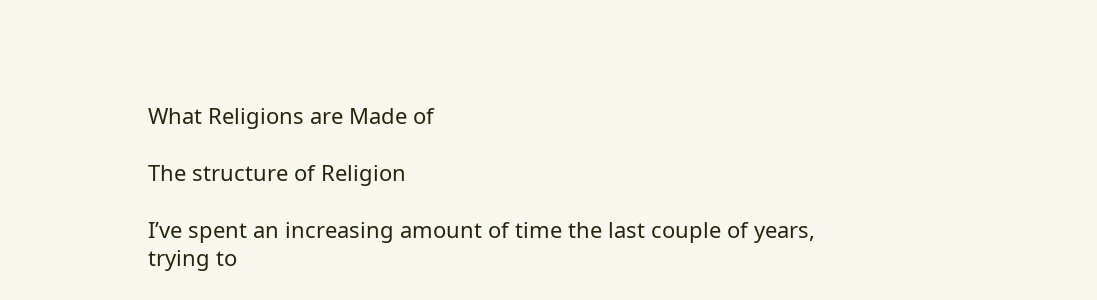What Religions are Made of

The structure of Religion

I’ve spent an increasing amount of time the last couple of years, trying to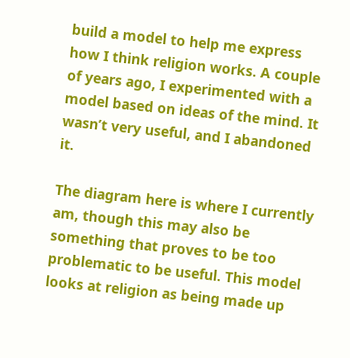build a model to help me express how I think religion works. A couple of years ago, I experimented with a model based on ideas of the mind. It wasn’t very useful, and I abandoned it.

The diagram here is where I currently am, though this may also be something that proves to be too problematic to be useful. This model looks at religion as being made up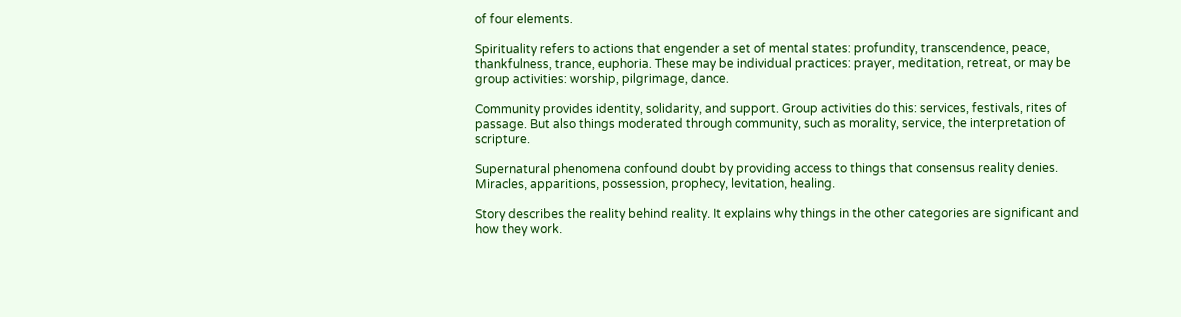of four elements.

Spirituality refers to actions that engender a set of mental states: profundity, transcendence, peace, thankfulness, trance, euphoria. These may be individual practices: prayer, meditation, retreat, or may be group activities: worship, pilgrimage, dance.

Community provides identity, solidarity, and support. Group activities do this: services, festivals, rites of passage. But also things moderated through community, such as morality, service, the interpretation of scripture.

Supernatural phenomena confound doubt by providing access to things that consensus reality denies. Miracles, apparitions, possession, prophecy, levitation, healing.

Story describes the reality behind reality. It explains why things in the other categories are significant and how they work.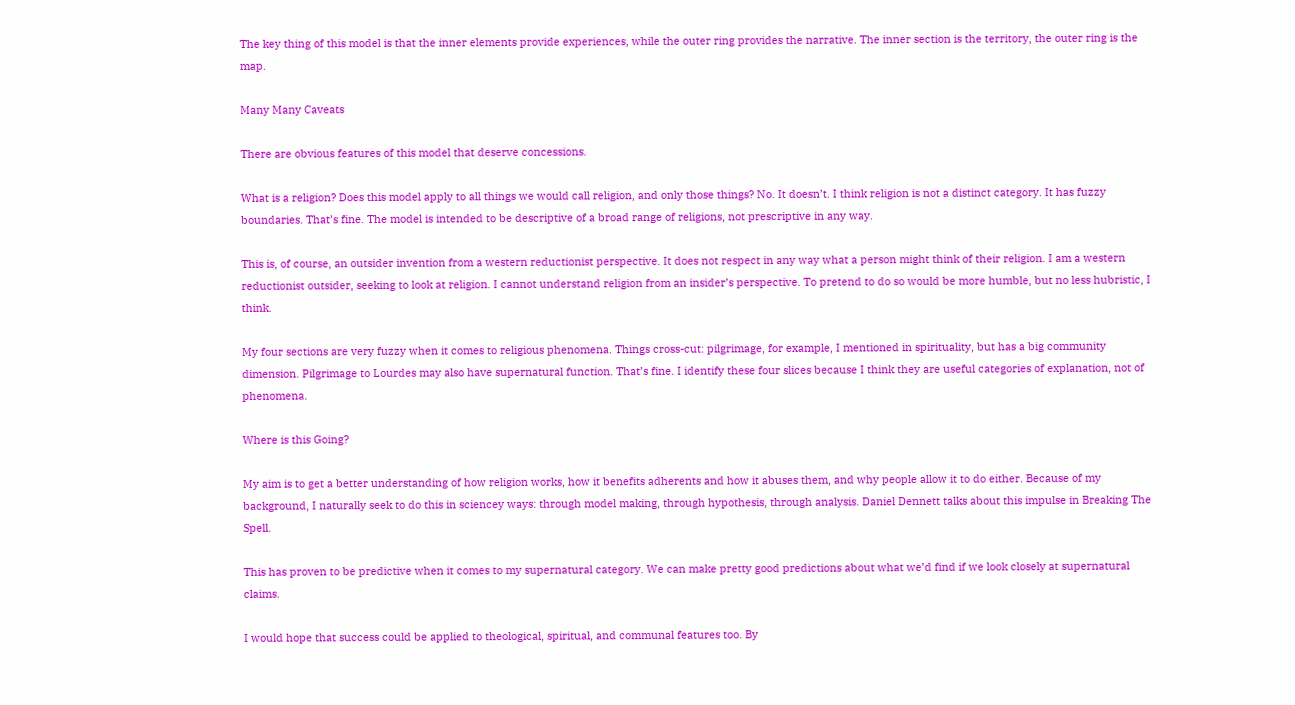The key thing of this model is that the inner elements provide experiences, while the outer ring provides the narrative. The inner section is the territory, the outer ring is the map.

Many Many Caveats

There are obvious features of this model that deserve concessions.

What is a religion? Does this model apply to all things we would call religion, and only those things? No. It doesn’t. I think religion is not a distinct category. It has fuzzy boundaries. That’s fine. The model is intended to be descriptive of a broad range of religions, not prescriptive in any way.

This is, of course, an outsider invention from a western reductionist perspective. It does not respect in any way what a person might think of their religion. I am a western reductionist outsider, seeking to look at religion. I cannot understand religion from an insider’s perspective. To pretend to do so would be more humble, but no less hubristic, I think.

My four sections are very fuzzy when it comes to religious phenomena. Things cross-cut: pilgrimage, for example, I mentioned in spirituality, but has a big community dimension. Pilgrimage to Lourdes may also have supernatural function. That’s fine. I identify these four slices because I think they are useful categories of explanation, not of phenomena.

Where is this Going?

My aim is to get a better understanding of how religion works, how it benefits adherents and how it abuses them, and why people allow it to do either. Because of my background, I naturally seek to do this in sciencey ways: through model making, through hypothesis, through analysis. Daniel Dennett talks about this impulse in Breaking The Spell.

This has proven to be predictive when it comes to my supernatural category. We can make pretty good predictions about what we’d find if we look closely at supernatural claims.

I would hope that success could be applied to theological, spiritual, and communal features too. By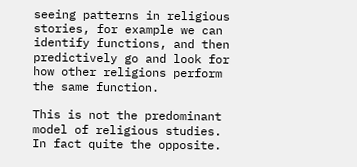seeing patterns in religious stories, for example we can identify functions, and then predictively go and look for how other religions perform the same function.

This is not the predominant model of religious studies. In fact quite the opposite.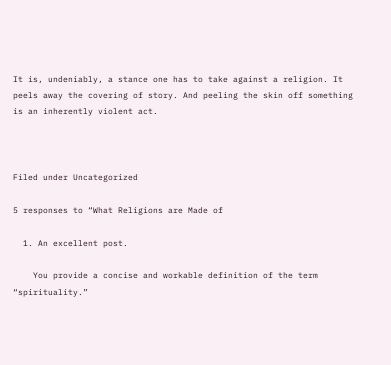It is, undeniably, a stance one has to take against a religion. It peels away the covering of story. And peeling the skin off something is an inherently violent act.



Filed under Uncategorized

5 responses to “What Religions are Made of

  1. An excellent post.

    You provide a concise and workable definition of the term “spirituality.”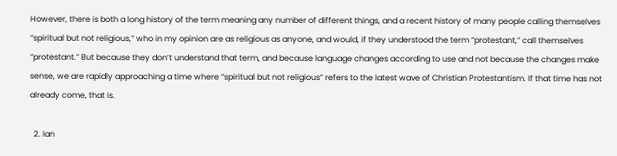However, there is both a long history of the term meaning any number of different things, and a recent history of many people calling themselves “spiritual but not religious,” who in my opinion are as religious as anyone, and would, if they understood the term “protestant,” call themselves “protestant.” But because they don’t understand that term, and because language changes according to use and not because the changes make sense, we are rapidly approaching a time where “spiritual but not religious” refers to the latest wave of Christian Protestantism. If that time has not already come, that is.

  2. Ian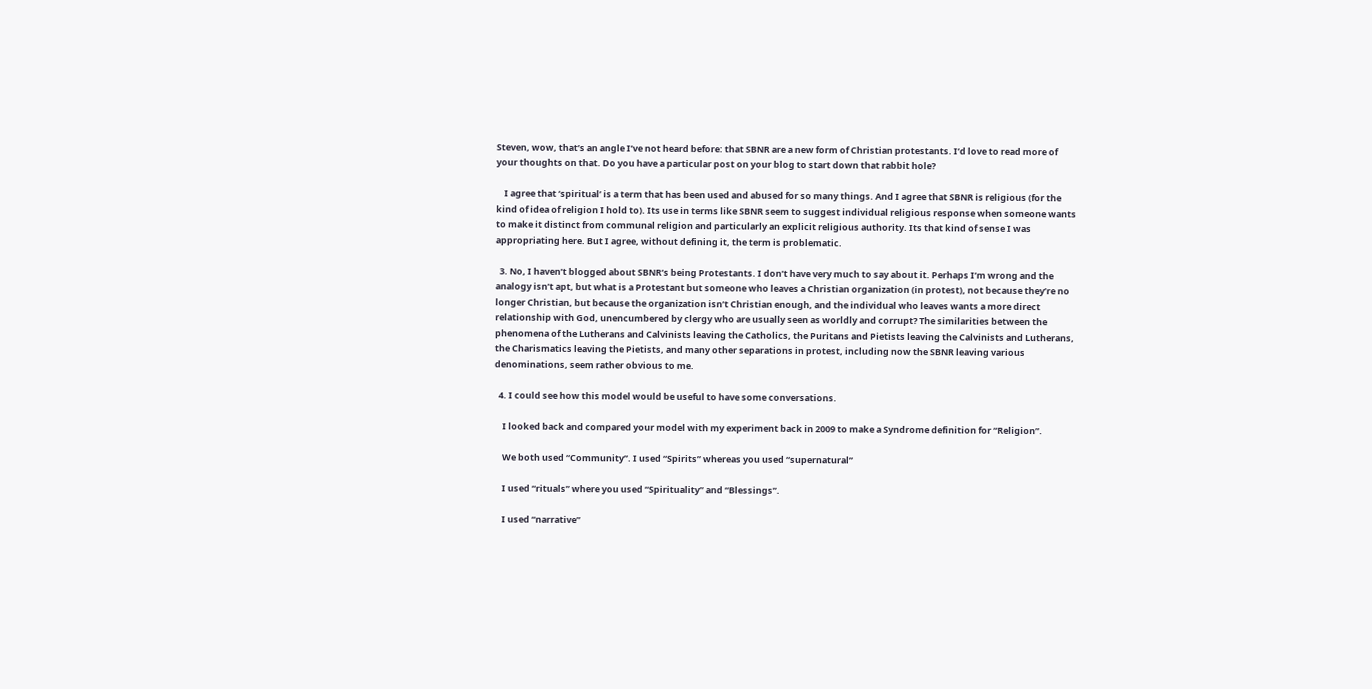Steven, wow, that’s an angle I’ve not heard before: that SBNR are a new form of Christian protestants. I’d love to read more of your thoughts on that. Do you have a particular post on your blog to start down that rabbit hole?

    I agree that ‘spiritual’ is a term that has been used and abused for so many things. And I agree that SBNR is religious (for the kind of idea of religion I hold to). Its use in terms like SBNR seem to suggest individual religious response when someone wants to make it distinct from communal religion and particularly an explicit religious authority. Its that kind of sense I was appropriating here. But I agree, without defining it, the term is problematic.

  3. No, I haven’t blogged about SBNR’s being Protestants. I don’t have very much to say about it. Perhaps I’m wrong and the analogy isn’t apt, but what is a Protestant but someone who leaves a Christian organization (in protest), not because they’re no longer Christian, but because the organization isn’t Christian enough, and the individual who leaves wants a more direct relationship with God, unencumbered by clergy who are usually seen as worldly and corrupt? The similarities between the phenomena of the Lutherans and Calvinists leaving the Catholics, the Puritans and Pietists leaving the Calvinists and Lutherans, the Charismatics leaving the Pietists, and many other separations in protest, including now the SBNR leaving various denominations, seem rather obvious to me.

  4. I could see how this model would be useful to have some conversations.

    I looked back and compared your model with my experiment back in 2009 to make a Syndrome definition for “Religion”.

    We both used “Community”. I used “Spirits” whereas you used “supernatural”

    I used “rituals” where you used “Spirituality” and “Blessings”.

    I used “narrative”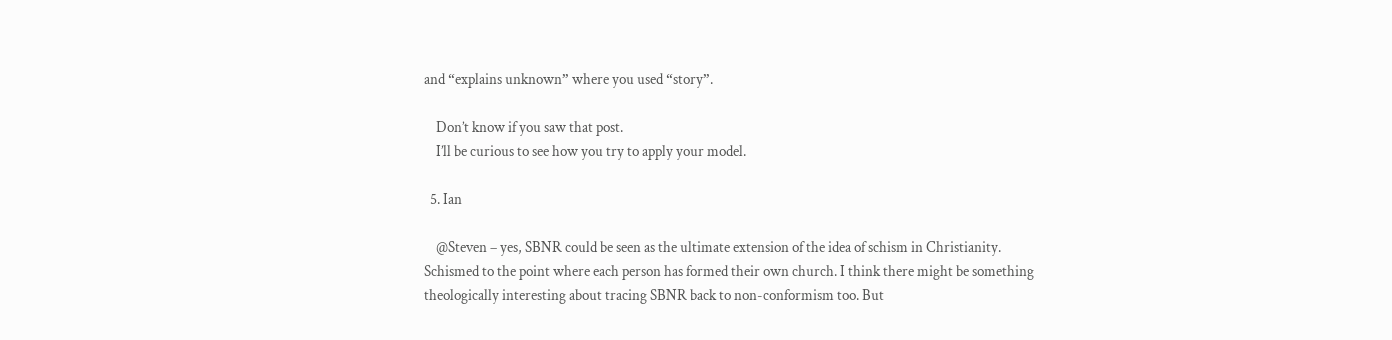and “explains unknown” where you used “story”.

    Don’t know if you saw that post.
    I’ll be curious to see how you try to apply your model.

  5. Ian

    @Steven – yes, SBNR could be seen as the ultimate extension of the idea of schism in Christianity. Schismed to the point where each person has formed their own church. I think there might be something theologically interesting about tracing SBNR back to non-conformism too. But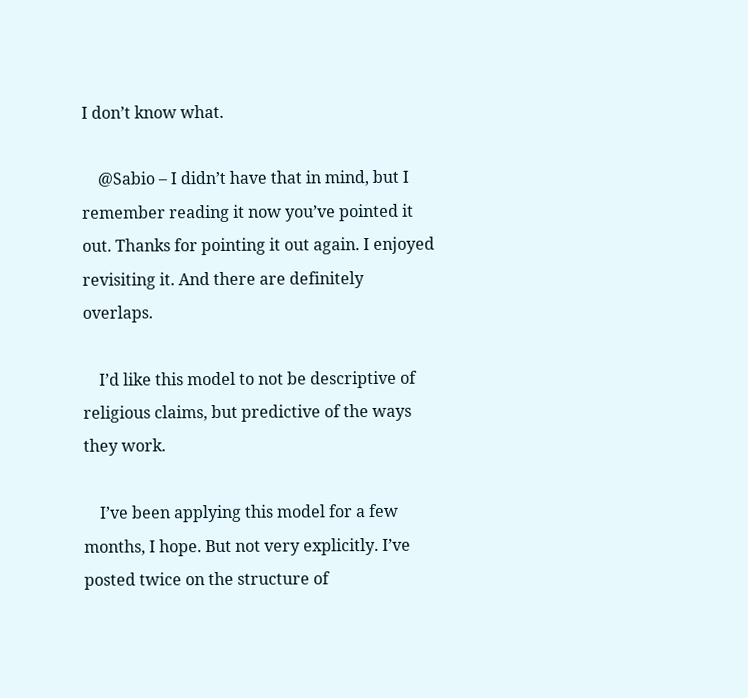I don’t know what.

    @Sabio – I didn’t have that in mind, but I remember reading it now you’ve pointed it out. Thanks for pointing it out again. I enjoyed revisiting it. And there are definitely overlaps.

    I’d like this model to not be descriptive of religious claims, but predictive of the ways they work.

    I’ve been applying this model for a few months, I hope. But not very explicitly. I’ve posted twice on the structure of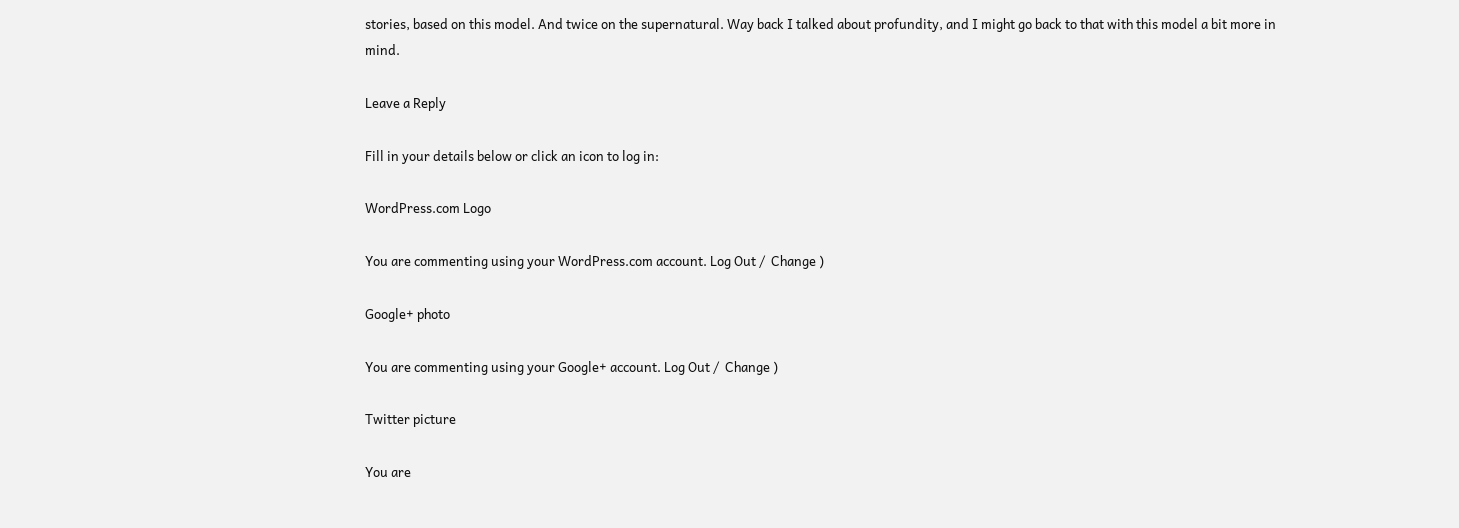stories, based on this model. And twice on the supernatural. Way back I talked about profundity, and I might go back to that with this model a bit more in mind.

Leave a Reply

Fill in your details below or click an icon to log in:

WordPress.com Logo

You are commenting using your WordPress.com account. Log Out /  Change )

Google+ photo

You are commenting using your Google+ account. Log Out /  Change )

Twitter picture

You are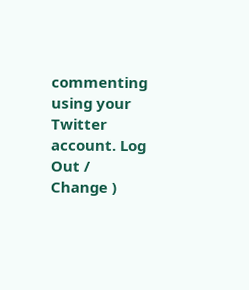commenting using your Twitter account. Log Out /  Change )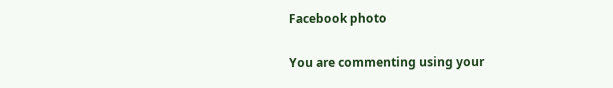Facebook photo

You are commenting using your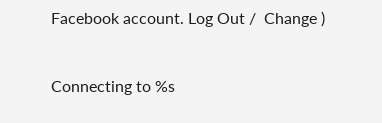Facebook account. Log Out /  Change )


Connecting to %s